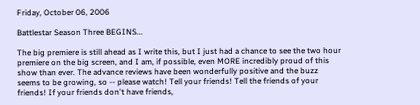Friday, October 06, 2006

Battlestar Season Three BEGINS...

The big premiere is still ahead as I write this, but I just had a chance to see the two hour premiere on the big screen, and I am, if possible, even MORE incredibly proud of this show than ever. The advance reviews have been wonderfully positive and the buzz seems to be growing, so -- please watch! Tell your friends! Tell the friends of your friends! If your friends don't have friends,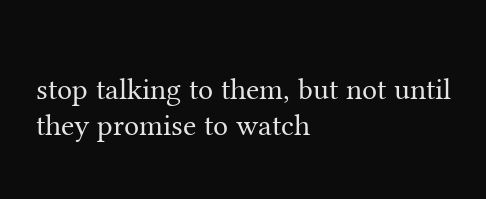stop talking to them, but not until they promise to watch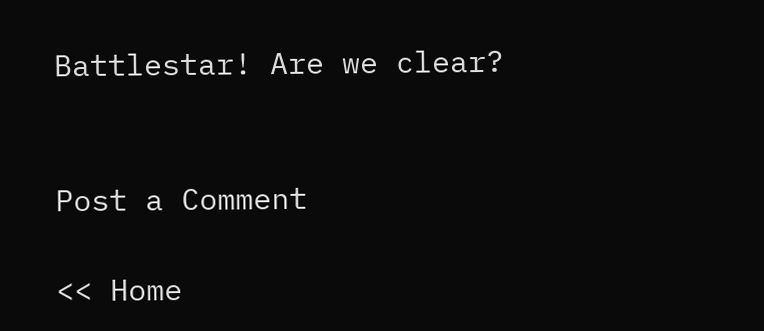Battlestar! Are we clear?


Post a Comment

<< Home